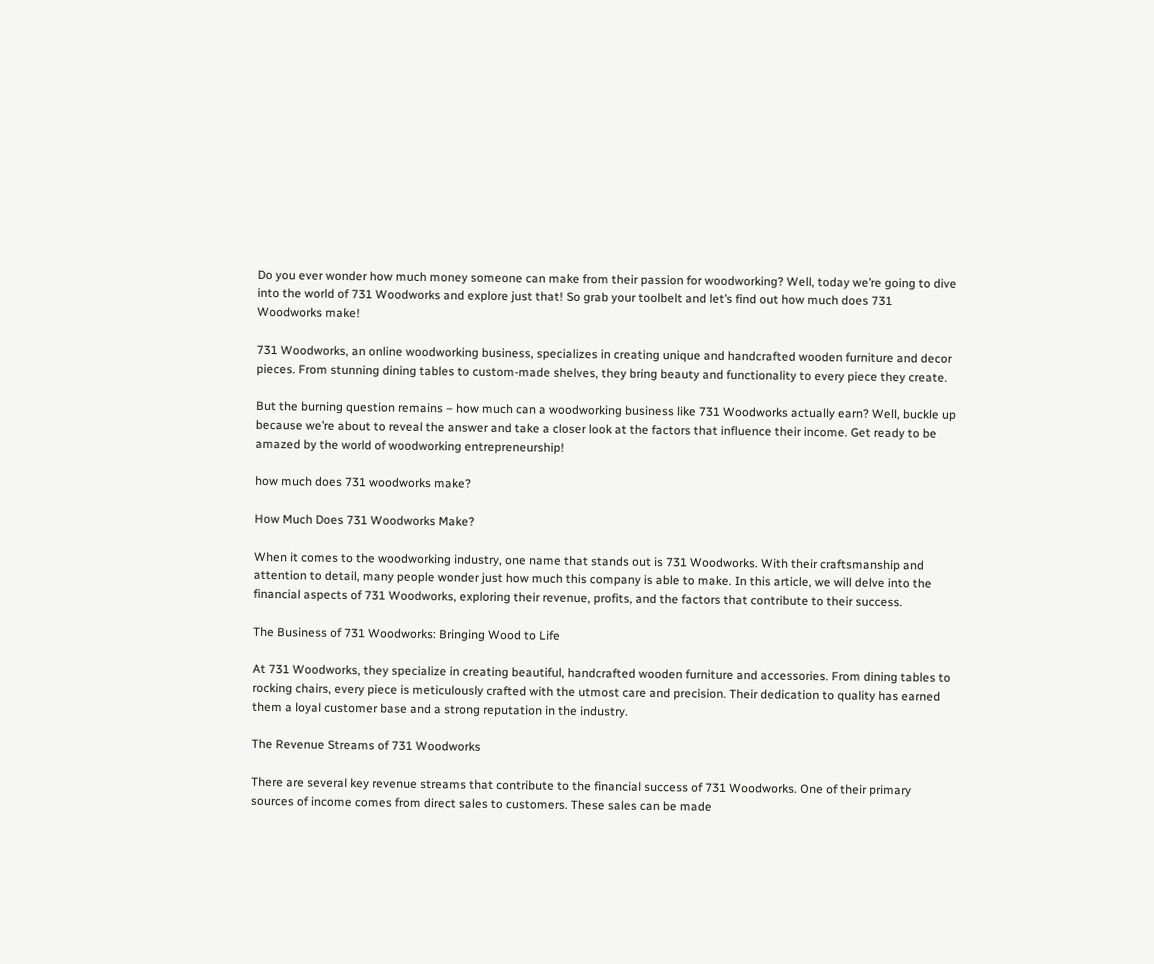Do you ever wonder how much money someone can make from their passion for woodworking? Well, today we’re going to dive into the world of 731 Woodworks and explore just that! So grab your toolbelt and let’s find out how much does 731 Woodworks make!

731 Woodworks, an online woodworking business, specializes in creating unique and handcrafted wooden furniture and decor pieces. From stunning dining tables to custom-made shelves, they bring beauty and functionality to every piece they create.

But the burning question remains – how much can a woodworking business like 731 Woodworks actually earn? Well, buckle up because we’re about to reveal the answer and take a closer look at the factors that influence their income. Get ready to be amazed by the world of woodworking entrepreneurship!

how much does 731 woodworks make?

How Much Does 731 Woodworks Make?

When it comes to the woodworking industry, one name that stands out is 731 Woodworks. With their craftsmanship and attention to detail, many people wonder just how much this company is able to make. In this article, we will delve into the financial aspects of 731 Woodworks, exploring their revenue, profits, and the factors that contribute to their success.

The Business of 731 Woodworks: Bringing Wood to Life

At 731 Woodworks, they specialize in creating beautiful, handcrafted wooden furniture and accessories. From dining tables to rocking chairs, every piece is meticulously crafted with the utmost care and precision. Their dedication to quality has earned them a loyal customer base and a strong reputation in the industry.

The Revenue Streams of 731 Woodworks

There are several key revenue streams that contribute to the financial success of 731 Woodworks. One of their primary sources of income comes from direct sales to customers. These sales can be made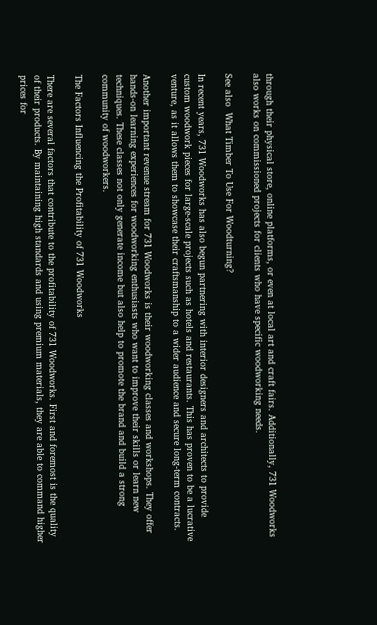through their physical store, online platforms, or even at local art and craft fairs. Additionally, 731 Woodworks also works on commissioned projects for clients who have specific woodworking needs.

See also  What Timber To Use For Woodturning?

In recent years, 731 Woodworks has also begun partnering with interior designers and architects to provide custom woodwork pieces for large-scale projects such as hotels and restaurants. This has proven to be a lucrative venture, as it allows them to showcase their craftsmanship to a wider audience and secure long-term contracts.

Another important revenue stream for 731 Woodworks is their woodworking classes and workshops. They offer hands-on learning experiences for woodworking enthusiasts who want to improve their skills or learn new techniques. These classes not only generate income but also help to promote the brand and build a strong community of woodworkers.

The Factors Influencing the Profitability of 731 Woodworks

There are several factors that contribute to the profitability of 731 Woodworks. First and foremost is the quality of their products. By maintaining high standards and using premium materials, they are able to command higher prices for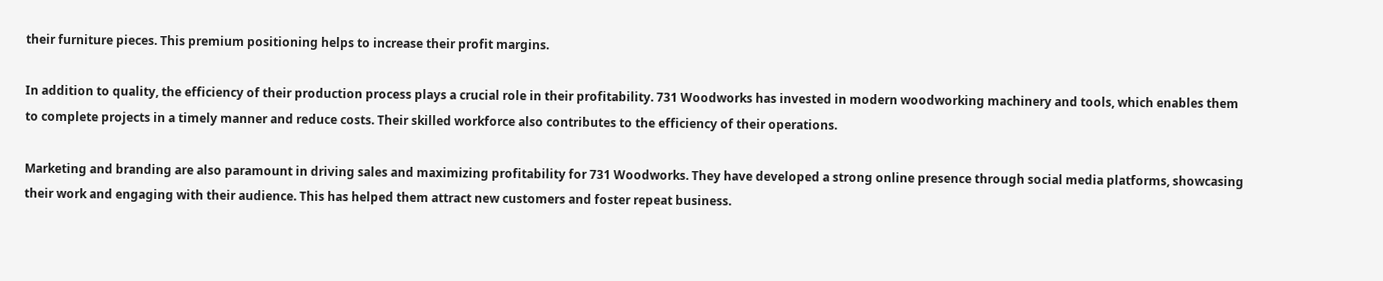their furniture pieces. This premium positioning helps to increase their profit margins.

In addition to quality, the efficiency of their production process plays a crucial role in their profitability. 731 Woodworks has invested in modern woodworking machinery and tools, which enables them to complete projects in a timely manner and reduce costs. Their skilled workforce also contributes to the efficiency of their operations.

Marketing and branding are also paramount in driving sales and maximizing profitability for 731 Woodworks. They have developed a strong online presence through social media platforms, showcasing their work and engaging with their audience. This has helped them attract new customers and foster repeat business.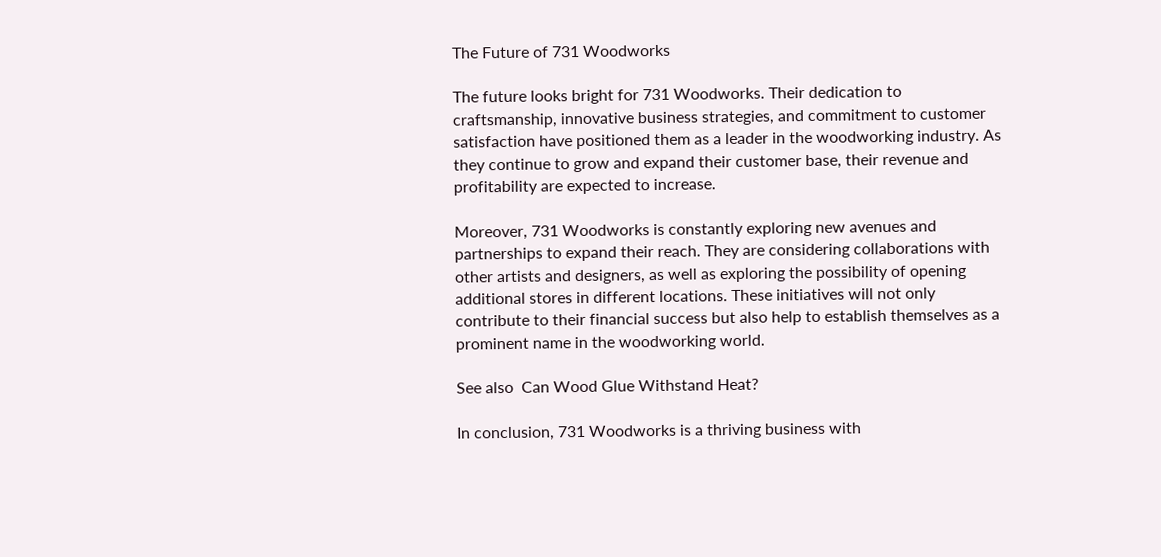The Future of 731 Woodworks

The future looks bright for 731 Woodworks. Their dedication to craftsmanship, innovative business strategies, and commitment to customer satisfaction have positioned them as a leader in the woodworking industry. As they continue to grow and expand their customer base, their revenue and profitability are expected to increase.

Moreover, 731 Woodworks is constantly exploring new avenues and partnerships to expand their reach. They are considering collaborations with other artists and designers, as well as exploring the possibility of opening additional stores in different locations. These initiatives will not only contribute to their financial success but also help to establish themselves as a prominent name in the woodworking world.

See also  Can Wood Glue Withstand Heat?

In conclusion, 731 Woodworks is a thriving business with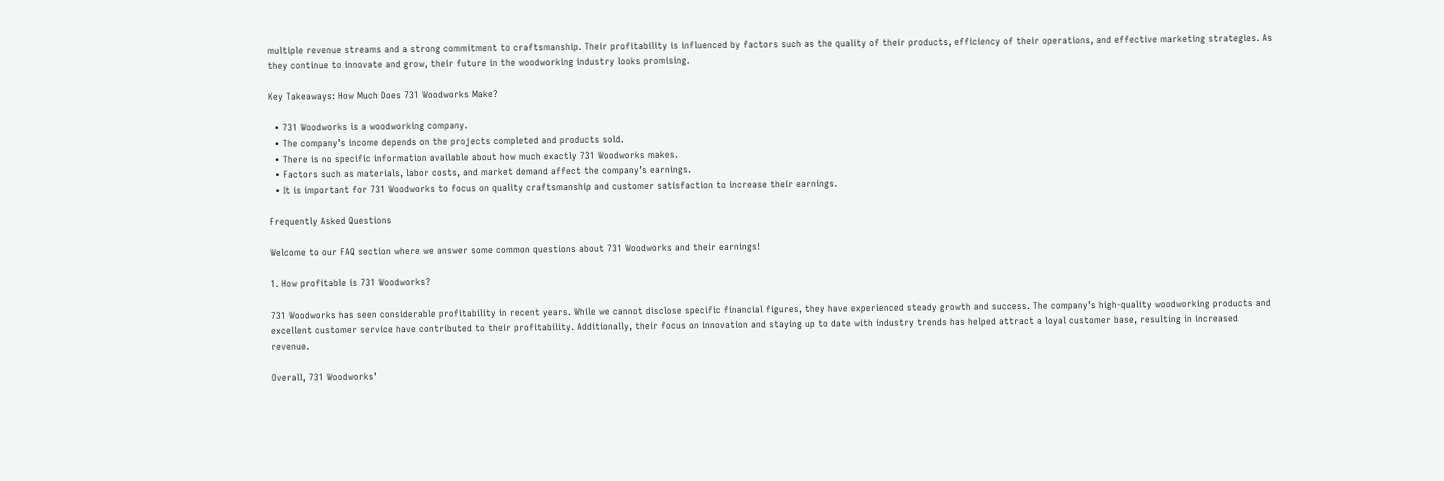multiple revenue streams and a strong commitment to craftsmanship. Their profitability is influenced by factors such as the quality of their products, efficiency of their operations, and effective marketing strategies. As they continue to innovate and grow, their future in the woodworking industry looks promising.

Key Takeaways: How Much Does 731 Woodworks Make?

  • 731 Woodworks is a woodworking company.
  • The company’s income depends on the projects completed and products sold.
  • There is no specific information available about how much exactly 731 Woodworks makes.
  • Factors such as materials, labor costs, and market demand affect the company’s earnings.
  • It is important for 731 Woodworks to focus on quality craftsmanship and customer satisfaction to increase their earnings.

Frequently Asked Questions

Welcome to our FAQ section where we answer some common questions about 731 Woodworks and their earnings!

1. How profitable is 731 Woodworks?

731 Woodworks has seen considerable profitability in recent years. While we cannot disclose specific financial figures, they have experienced steady growth and success. The company’s high-quality woodworking products and excellent customer service have contributed to their profitability. Additionally, their focus on innovation and staying up to date with industry trends has helped attract a loyal customer base, resulting in increased revenue.

Overall, 731 Woodworks’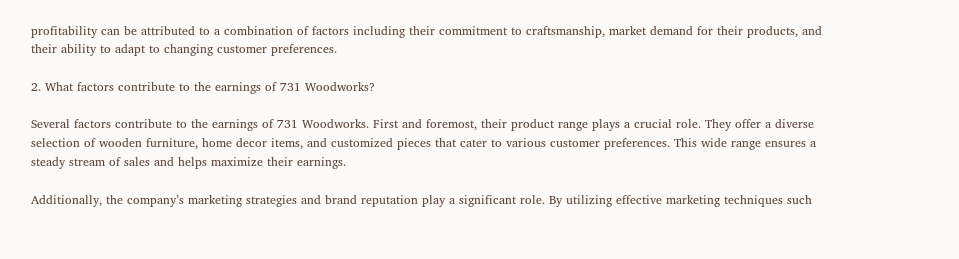profitability can be attributed to a combination of factors including their commitment to craftsmanship, market demand for their products, and their ability to adapt to changing customer preferences.

2. What factors contribute to the earnings of 731 Woodworks?

Several factors contribute to the earnings of 731 Woodworks. First and foremost, their product range plays a crucial role. They offer a diverse selection of wooden furniture, home decor items, and customized pieces that cater to various customer preferences. This wide range ensures a steady stream of sales and helps maximize their earnings.

Additionally, the company’s marketing strategies and brand reputation play a significant role. By utilizing effective marketing techniques such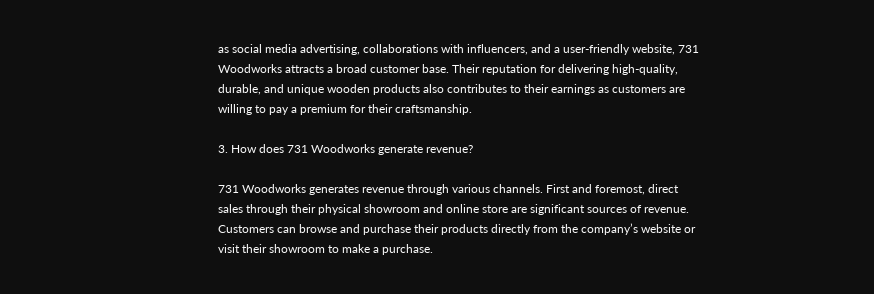as social media advertising, collaborations with influencers, and a user-friendly website, 731 Woodworks attracts a broad customer base. Their reputation for delivering high-quality, durable, and unique wooden products also contributes to their earnings as customers are willing to pay a premium for their craftsmanship.

3. How does 731 Woodworks generate revenue?

731 Woodworks generates revenue through various channels. First and foremost, direct sales through their physical showroom and online store are significant sources of revenue. Customers can browse and purchase their products directly from the company’s website or visit their showroom to make a purchase.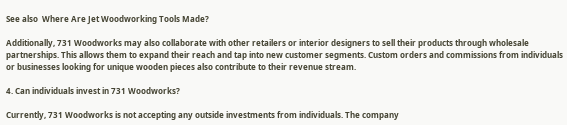See also  Where Are Jet Woodworking Tools Made?

Additionally, 731 Woodworks may also collaborate with other retailers or interior designers to sell their products through wholesale partnerships. This allows them to expand their reach and tap into new customer segments. Custom orders and commissions from individuals or businesses looking for unique wooden pieces also contribute to their revenue stream.

4. Can individuals invest in 731 Woodworks?

Currently, 731 Woodworks is not accepting any outside investments from individuals. The company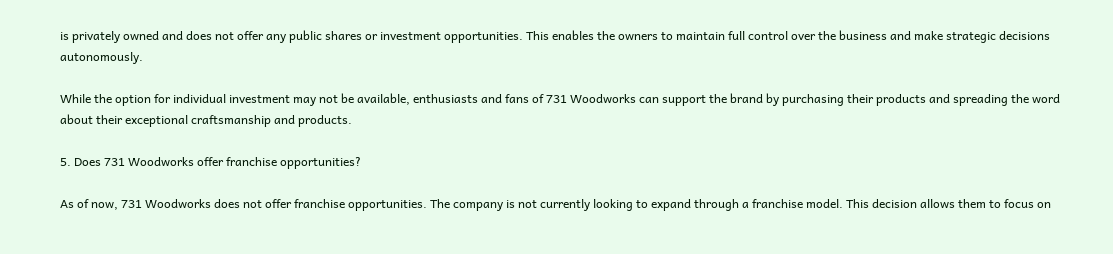is privately owned and does not offer any public shares or investment opportunities. This enables the owners to maintain full control over the business and make strategic decisions autonomously.

While the option for individual investment may not be available, enthusiasts and fans of 731 Woodworks can support the brand by purchasing their products and spreading the word about their exceptional craftsmanship and products.

5. Does 731 Woodworks offer franchise opportunities?

As of now, 731 Woodworks does not offer franchise opportunities. The company is not currently looking to expand through a franchise model. This decision allows them to focus on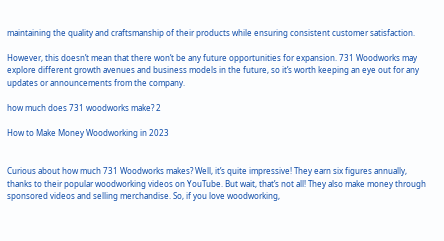maintaining the quality and craftsmanship of their products while ensuring consistent customer satisfaction.

However, this doesn’t mean that there won’t be any future opportunities for expansion. 731 Woodworks may explore different growth avenues and business models in the future, so it’s worth keeping an eye out for any updates or announcements from the company.

how much does 731 woodworks make? 2

How to Make Money Woodworking in 2023


Curious about how much 731 Woodworks makes? Well, it’s quite impressive! They earn six figures annually, thanks to their popular woodworking videos on YouTube. But wait, that’s not all! They also make money through sponsored videos and selling merchandise. So, if you love woodworking,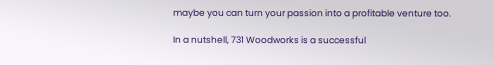maybe you can turn your passion into a profitable venture too.

In a nutshell, 731 Woodworks is a successful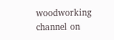woodworking channel on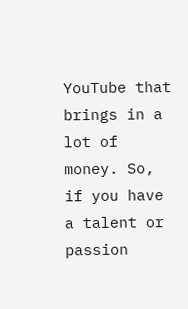YouTube that brings in a lot of money. So, if you have a talent or passion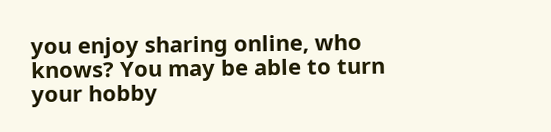you enjoy sharing online, who knows? You may be able to turn your hobby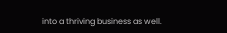into a thriving business as well.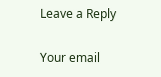Leave a Reply

Your email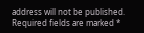address will not be published. Required fields are marked *